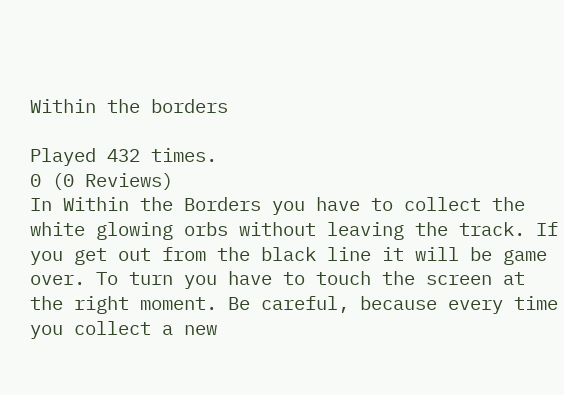Within the borders

Played 432 times.
0 (0 Reviews)
In Within the Borders you have to collect the white glowing orbs without leaving the track. If you get out from the black line it will be game over. To turn you have to touch the screen at the right moment. Be careful, because every time you collect a new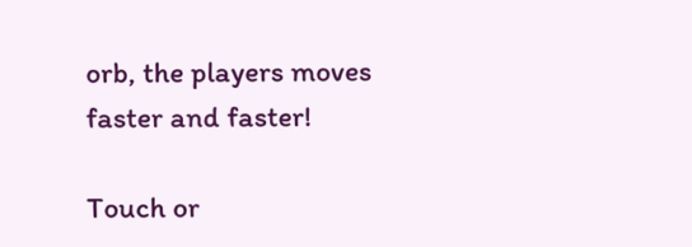orb, the players moves faster and faster!

Touch or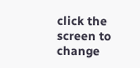click the screen to change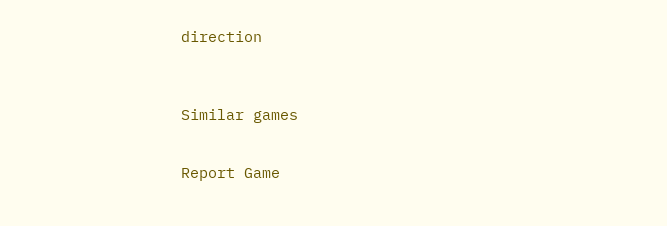direction



Similar games


Report Game